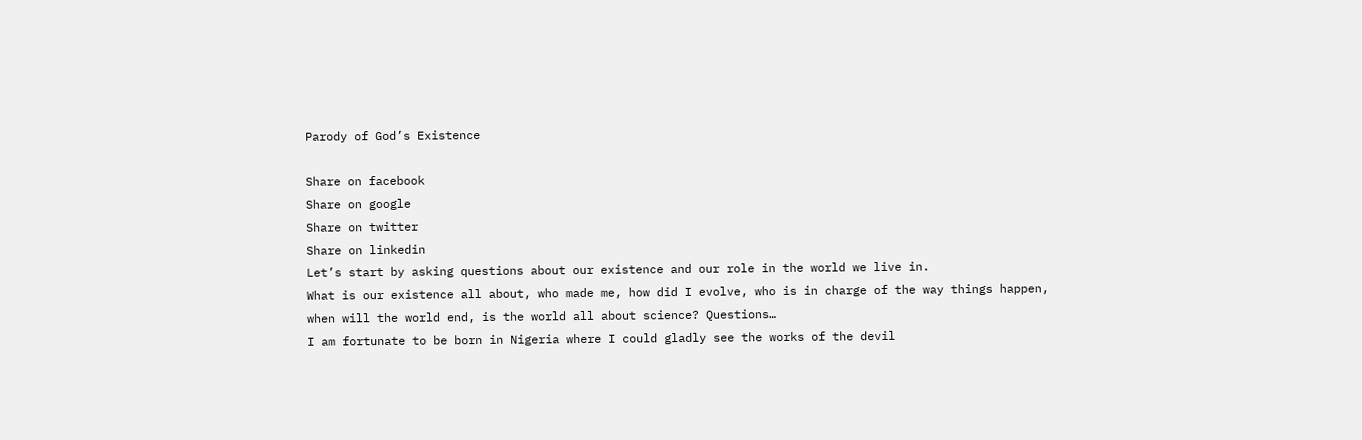Parody of God’s Existence

Share on facebook
Share on google
Share on twitter
Share on linkedin
Let’s start by asking questions about our existence and our role in the world we live in.
What is our existence all about, who made me, how did I evolve, who is in charge of the way things happen, when will the world end, is the world all about science? Questions…
I am fortunate to be born in Nigeria where I could gladly see the works of the devil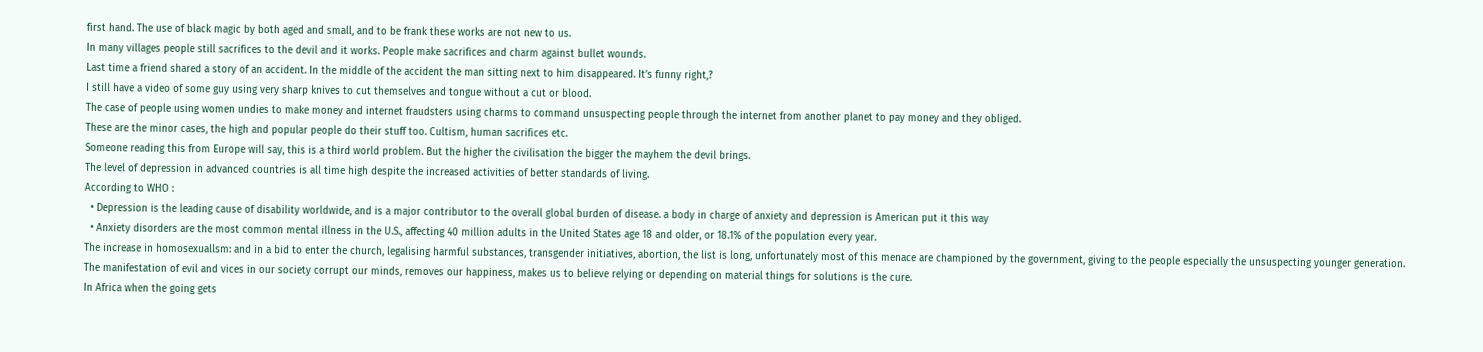first hand. The use of black magic by both aged and small, and to be frank these works are not new to us.
In many villages people still sacrifices to the devil and it works. People make sacrifices and charm against bullet wounds.
Last time a friend shared a story of an accident. In the middle of the accident the man sitting next to him disappeared. It’s funny right,?
I still have a video of some guy using very sharp knives to cut themselves and tongue without a cut or blood.
The case of people using women undies to make money and internet fraudsters using charms to command unsuspecting people through the internet from another planet to pay money and they obliged.
These are the minor cases, the high and popular people do their stuff too. Cultism, human sacrifices etc.
Someone reading this from Europe will say, this is a third world problem. But the higher the civilisation the bigger the mayhem the devil brings.
The level of depression in advanced countries is all time high despite the increased activities of better standards of living.
According to WHO :
  • Depression is the leading cause of disability worldwide, and is a major contributor to the overall global burden of disease. a body in charge of anxiety and depression is American put it this way
  • Anxiety disorders are the most common mental illness in the U.S., affecting 40 million adults in the United States age 18 and older, or 18.1% of the population every year.
The increase in homosexuallsm: and in a bid to enter the church, legalising harmful substances, transgender initiatives, abortion, the list is long, unfortunately most of this menace are championed by the government, giving to the people especially the unsuspecting younger generation.
The manifestation of evil and vices in our society corrupt our minds, removes our happiness, makes us to believe relying or depending on material things for solutions is the cure.
In Africa when the going gets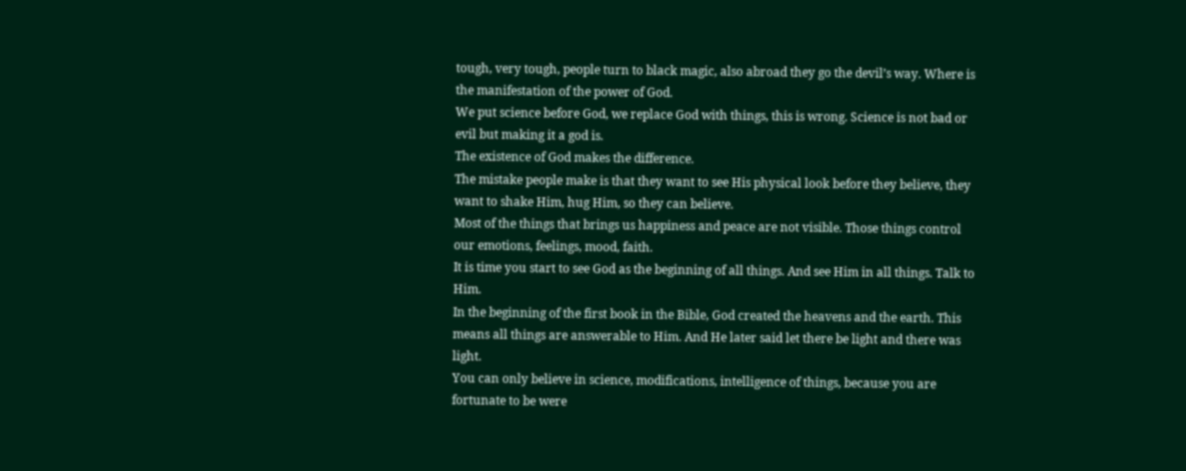tough, very tough, people turn to black magic, also abroad they go the devil’s way. Where is the manifestation of the power of God.
We put science before God, we replace God with things, this is wrong. Science is not bad or evil but making it a god is.
The existence of God makes the difference.
The mistake people make is that they want to see His physical look before they believe, they want to shake Him, hug Him, so they can believe.
Most of the things that brings us happiness and peace are not visible. Those things control our emotions, feelings, mood, faith.
It is time you start to see God as the beginning of all things. And see Him in all things. Talk to Him.
In the beginning of the first book in the Bible, God created the heavens and the earth. This means all things are answerable to Him. And He later said let there be light and there was light.
You can only believe in science, modifications, intelligence of things, because you are fortunate to be were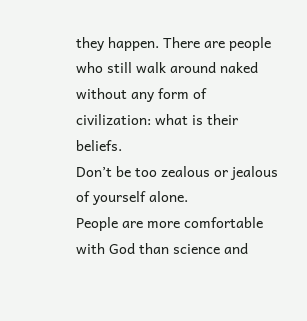they happen. There are people who still walk around naked without any form of civilization: what is their beliefs.
Don’t be too zealous or jealous of yourself alone.
People are more comfortable with God than science and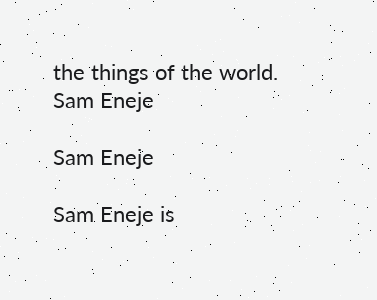the things of the world.
Sam Eneje

Sam Eneje

Sam Eneje is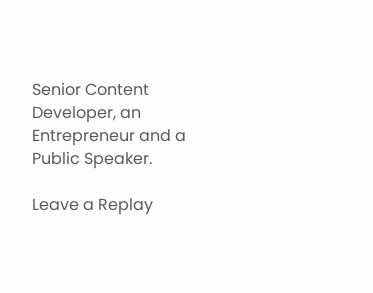Senior Content Developer, an Entrepreneur and a Public Speaker.

Leave a Replay